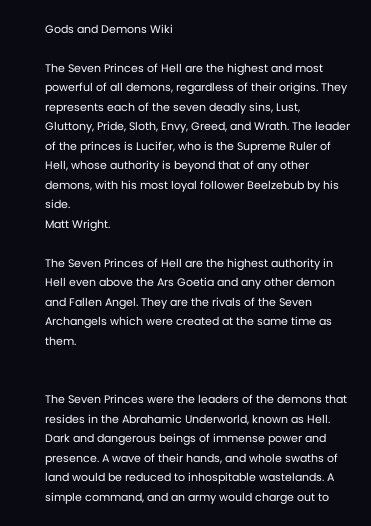Gods and Demons Wiki

The Seven Princes of Hell are the highest and most powerful of all demons, regardless of their origins. They represents each of the seven deadly sins, Lust, Gluttony, Pride, Sloth, Envy, Greed, and Wrath. The leader of the princes is Lucifer, who is the Supreme Ruler of Hell, whose authority is beyond that of any other demons, with his most loyal follower Beelzebub by his side.
Matt Wright.

The Seven Princes of Hell are the highest authority in Hell even above the Ars Goetia and any other demon and Fallen Angel. They are the rivals of the Seven Archangels which were created at the same time as them.


The Seven Princes were the leaders of the demons that resides in the Abrahamic Underworld, known as Hell. Dark and dangerous beings of immense power and presence. A wave of their hands, and whole swaths of land would be reduced to inhospitable wastelands. A simple command, and an army would charge out to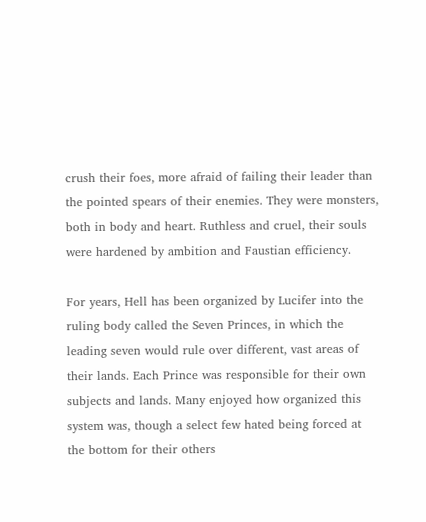crush their foes, more afraid of failing their leader than the pointed spears of their enemies. They were monsters, both in body and heart. Ruthless and cruel, their souls were hardened by ambition and Faustian efficiency.

For years, Hell has been organized by Lucifer into the ruling body called the Seven Princes, in which the leading seven would rule over different, vast areas of their lands. Each Prince was responsible for their own subjects and lands. Many enjoyed how organized this system was, though a select few hated being forced at the bottom for their others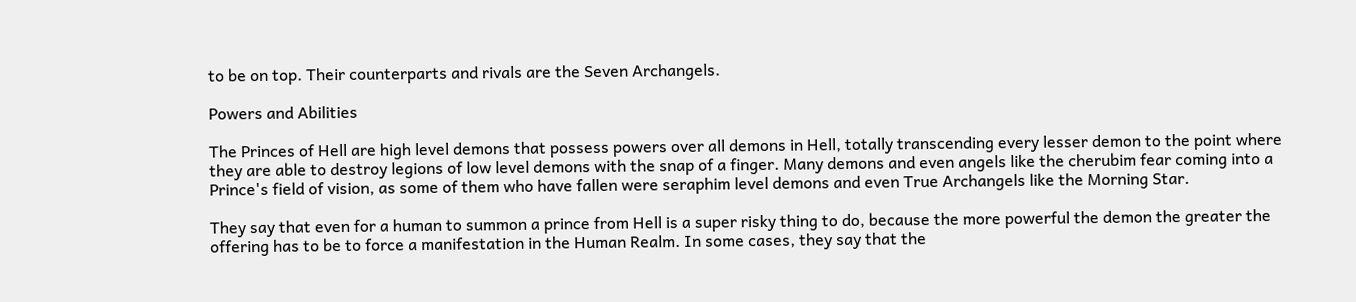to be on top. Their counterparts and rivals are the Seven Archangels.

Powers and Abilities

The Princes of Hell are high level demons that possess powers over all demons in Hell, totally transcending every lesser demon to the point where they are able to destroy legions of low level demons with the snap of a finger. Many demons and even angels like the cherubim fear coming into a Prince's field of vision, as some of them who have fallen were seraphim level demons and even True Archangels like the Morning Star.

They say that even for a human to summon a prince from Hell is a super risky thing to do, because the more powerful the demon the greater the offering has to be to force a manifestation in the Human Realm. In some cases, they say that the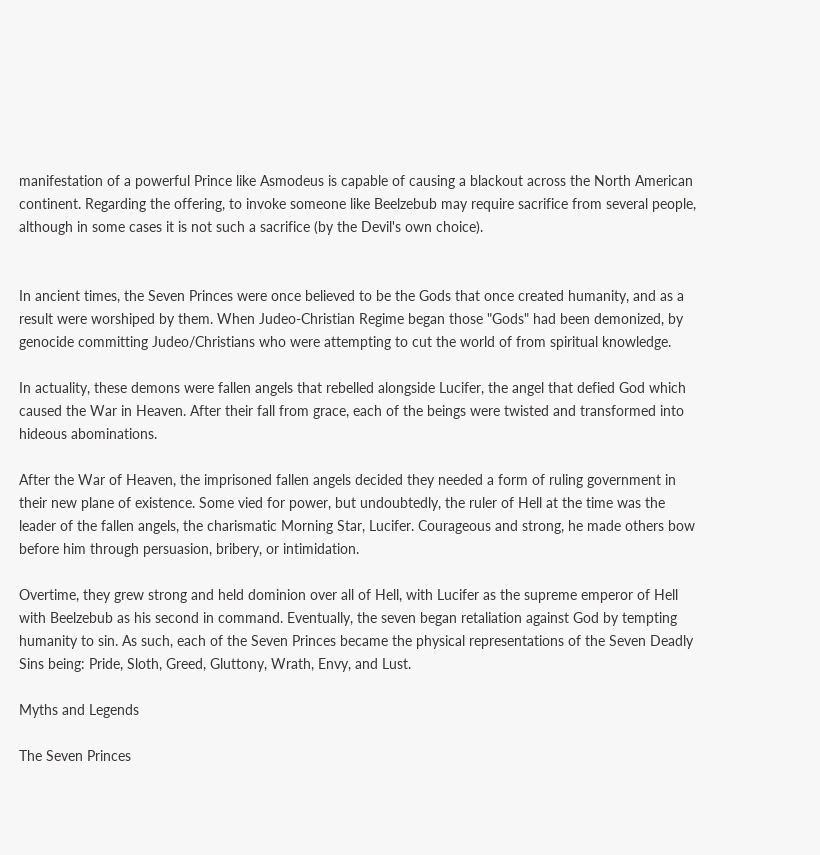manifestation of a powerful Prince like Asmodeus is capable of causing a blackout across the North American continent. Regarding the offering, to invoke someone like Beelzebub may require sacrifice from several people, although in some cases it is not such a sacrifice (by the Devil's own choice).


In ancient times, the Seven Princes were once believed to be the Gods that once created humanity, and as a result were worshiped by them. When Judeo-Christian Regime began those "Gods" had been demonized, by genocide committing Judeo/Christians who were attempting to cut the world of from spiritual knowledge.

In actuality, these demons were fallen angels that rebelled alongside Lucifer, the angel that defied God which caused the War in Heaven. After their fall from grace, each of the beings were twisted and transformed into hideous abominations.

After the War of Heaven, the imprisoned fallen angels decided they needed a form of ruling government in their new plane of existence. Some vied for power, but undoubtedly, the ruler of Hell at the time was the leader of the fallen angels, the charismatic Morning Star, Lucifer. Courageous and strong, he made others bow before him through persuasion, bribery, or intimidation.

Overtime, they grew strong and held dominion over all of Hell, with Lucifer as the supreme emperor of Hell with Beelzebub as his second in command. Eventually, the seven began retaliation against God by tempting humanity to sin. As such, each of the Seven Princes became the physical representations of the Seven Deadly Sins being: Pride, Sloth, Greed, Gluttony, Wrath, Envy, and Lust.

Myths and Legends

The Seven Princes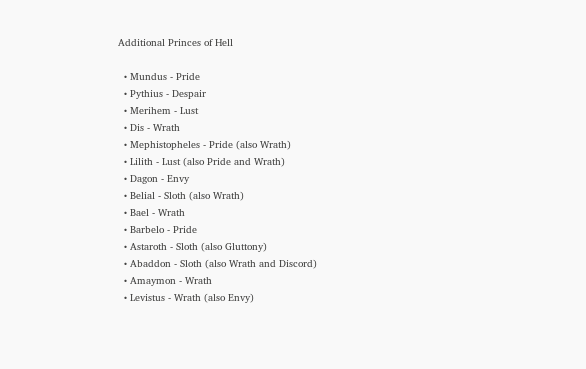Additional Princes of Hell

  • Mundus - Pride
  • Pythius - Despair
  • Merihem - Lust
  • Dis - Wrath
  • Mephistopheles - Pride (also Wrath)
  • Lilith - Lust (also Pride and Wrath)
  • Dagon - Envy
  • Belial - Sloth (also Wrath)
  • Bael - Wrath
  • Barbelo - Pride
  • Astaroth - Sloth (also Gluttony)
  • Abaddon - Sloth (also Wrath and Discord)
  • Amaymon - Wrath
  • Levistus - Wrath (also Envy)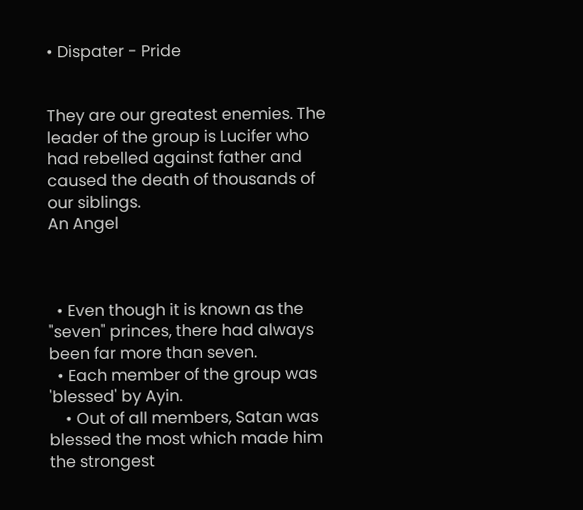• Dispater - Pride


They are our greatest enemies. The leader of the group is Lucifer who had rebelled against father and caused the death of thousands of our siblings.
An Angel



  • Even though it is known as the "seven" princes, there had always been far more than seven.
  • Each member of the group was 'blessed' by Ayin.
    • Out of all members, Satan was blessed the most which made him the strongest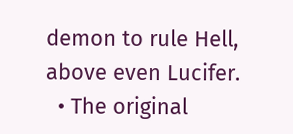demon to rule Hell, above even Lucifer.
  • The original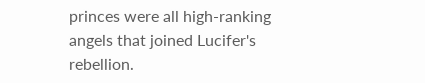princes were all high-ranking angels that joined Lucifer's rebellion.